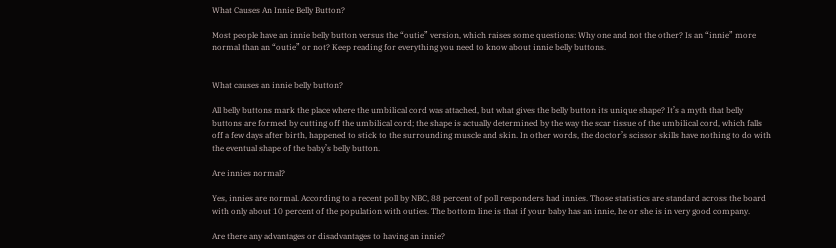What Causes An Innie Belly Button?

Most people have an innie belly button versus the “outie” version, which raises some questions: Why one and not the other? Is an “innie” more normal than an “outie” or not? Keep reading for everything you need to know about innie belly buttons.


What causes an innie belly button?

All belly buttons mark the place where the umbilical cord was attached, but what gives the belly button its unique shape? It’s a myth that belly buttons are formed by cutting off the umbilical cord; the shape is actually determined by the way the scar tissue of the umbilical cord, which falls off a few days after birth, happened to stick to the surrounding muscle and skin. In other words, the doctor’s scissor skills have nothing to do with the eventual shape of the baby’s belly button.

Are innies normal?

Yes, innies are normal. According to a recent poll by NBC, 88 percent of poll responders had innies. Those statistics are standard across the board with only about 10 percent of the population with outies. The bottom line is that if your baby has an innie, he or she is in very good company.

Are there any advantages or disadvantages to having an innie?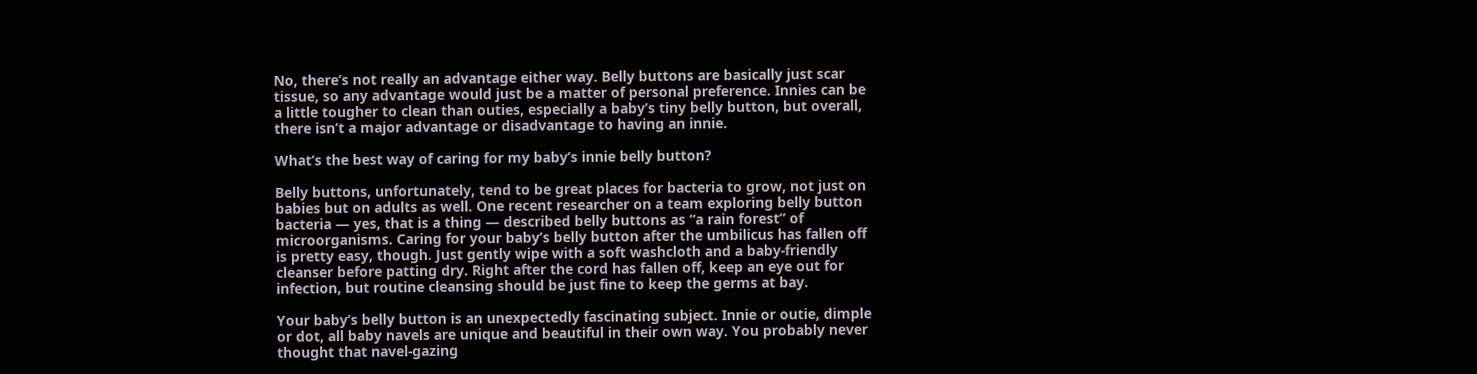No, there’s not really an advantage either way. Belly buttons are basically just scar tissue, so any advantage would just be a matter of personal preference. Innies can be a little tougher to clean than outies, especially a baby’s tiny belly button, but overall, there isn’t a major advantage or disadvantage to having an innie.

What’s the best way of caring for my baby’s innie belly button?

Belly buttons, unfortunately, tend to be great places for bacteria to grow, not just on babies but on adults as well. One recent researcher on a team exploring belly button bacteria — yes, that is a thing — described belly buttons as “a rain forest” of microorganisms. Caring for your baby’s belly button after the umbilicus has fallen off is pretty easy, though. Just gently wipe with a soft washcloth and a baby-friendly cleanser before patting dry. Right after the cord has fallen off, keep an eye out for infection, but routine cleansing should be just fine to keep the germs at bay.

Your baby’s belly button is an unexpectedly fascinating subject. Innie or outie, dimple or dot, all baby navels are unique and beautiful in their own way. You probably never thought that navel-gazing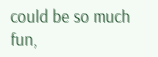could be so much fun,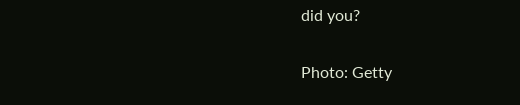did you?

Photo: Getty